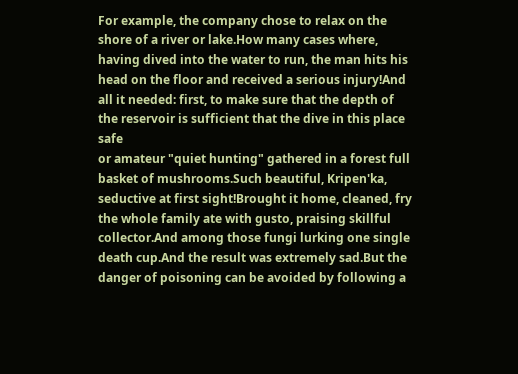For example, the company chose to relax on the shore of a river or lake.How many cases where, having dived into the water to run, the man hits his head on the floor and received a serious injury!And all it needed: first, to make sure that the depth of the reservoir is sufficient that the dive in this place safe
or amateur "quiet hunting" gathered in a forest full basket of mushrooms.Such beautiful, Kripen'ka, seductive at first sight!Brought it home, cleaned, fry the whole family ate with gusto, praising skillful collector.And among those fungi lurking one single death cup.And the result was extremely sad.But the danger of poisoning can be avoided by following a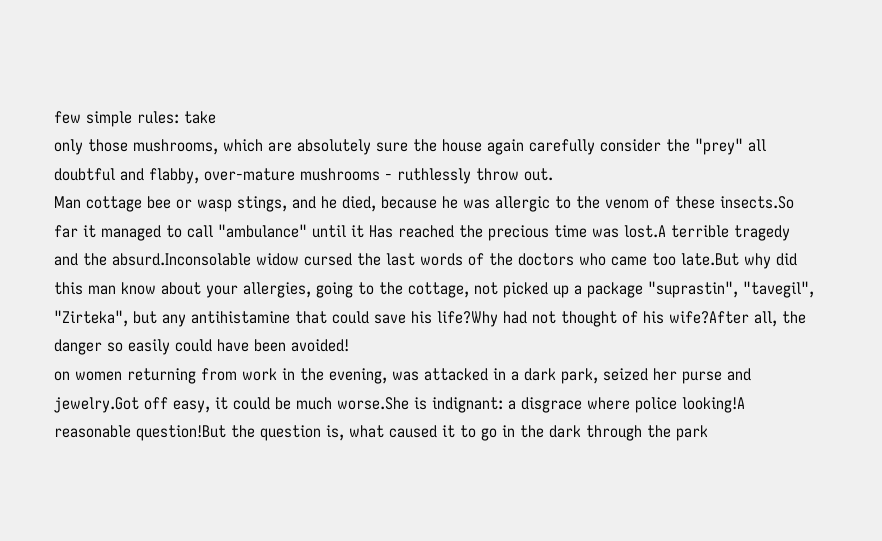few simple rules: take
only those mushrooms, which are absolutely sure the house again carefully consider the "prey" all doubtful and flabby, over-mature mushrooms - ruthlessly throw out.
Man cottage bee or wasp stings, and he died, because he was allergic to the venom of these insects.So far it managed to call "ambulance" until it Has reached the precious time was lost.A terrible tragedy and the absurd.Inconsolable widow cursed the last words of the doctors who came too late.But why did this man know about your allergies, going to the cottage, not picked up a package "suprastin", "tavegil", "Zirteka", but any antihistamine that could save his life?Why had not thought of his wife?After all, the danger so easily could have been avoided!
on women returning from work in the evening, was attacked in a dark park, seized her purse and jewelry.Got off easy, it could be much worse.She is indignant: a disgrace where police looking!A reasonable question!But the question is, what caused it to go in the dark through the park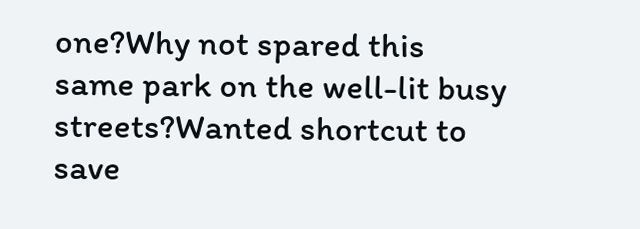one?Why not spared this same park on the well-lit busy streets?Wanted shortcut to save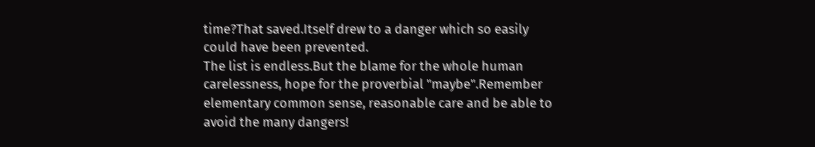time?That saved.Itself drew to a danger which so easily could have been prevented.
The list is endless.But the blame for the whole human carelessness, hope for the proverbial "maybe".Remember elementary common sense, reasonable care and be able to avoid the many dangers!